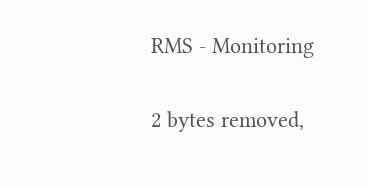RMS - Monitoring

2 bytes removed,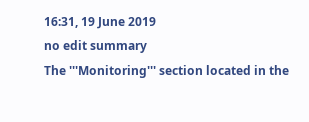16:31, 19 June 2019
no edit summary
The '''Monitoring''' section located in the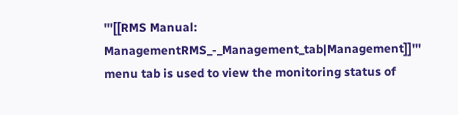'''[[RMS Manual: ManagementRMS_-_Management_tab|Management]]''' menu tab is used to view the monitoring status of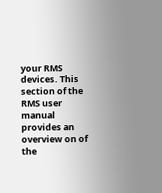your RMS devices. This section of the RMS user manual provides an overview on of the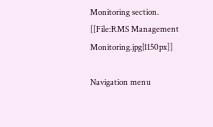Monitoring section.
[[File:RMS Management Monitoring.jpg|1150px]]

Navigation menu